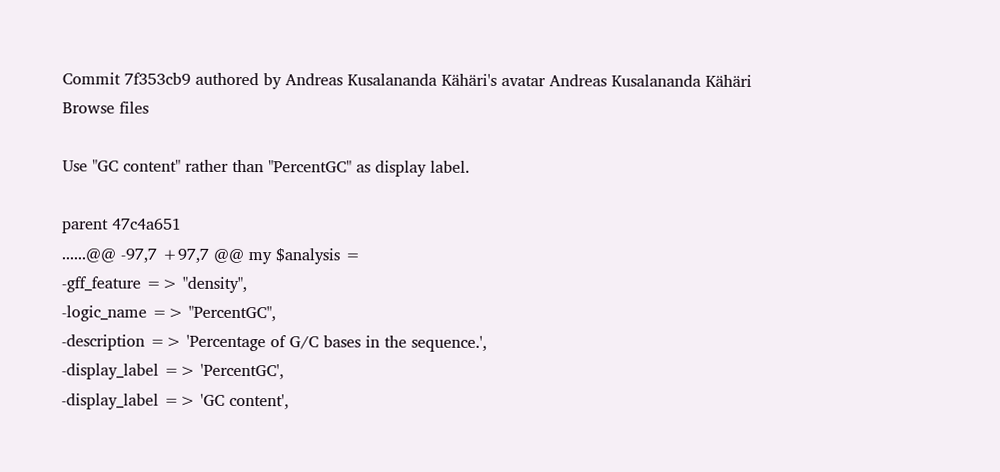Commit 7f353cb9 authored by Andreas Kusalananda Kähäri's avatar Andreas Kusalananda Kähäri
Browse files

Use "GC content" rather than "PercentGC" as display label.

parent 47c4a651
......@@ -97,7 +97,7 @@ my $analysis =
-gff_feature => "density",
-logic_name => "PercentGC",
-description => 'Percentage of G/C bases in the sequence.',
-display_label => 'PercentGC',
-display_label => 'GC content',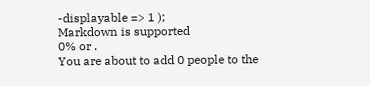-displayable => 1 );
Markdown is supported
0% or .
You are about to add 0 people to the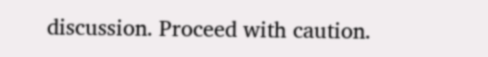discussion. Proceed with caution.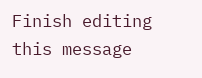Finish editing this message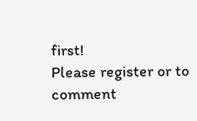first!
Please register or to comment